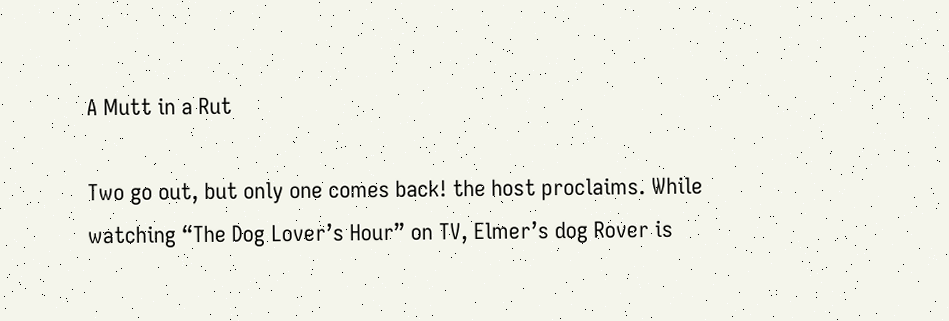A Mutt in a Rut

Two go out, but only one comes back! the host proclaims. While watching “The Dog Lover’s Hour” on TV, Elmer’s dog Rover is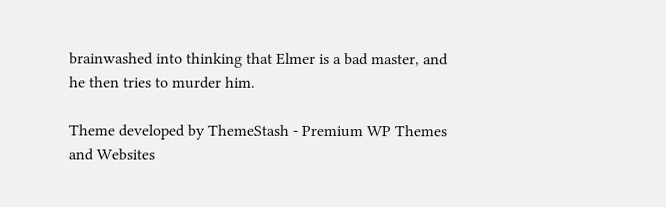brainwashed into thinking that Elmer is a bad master, and he then tries to murder him.

Theme developed by ThemeStash - Premium WP Themes and Websites